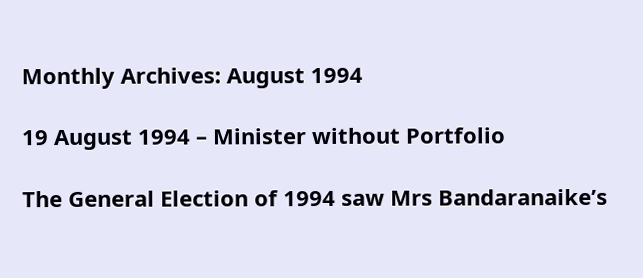Monthly Archives: August 1994

19 August 1994 – Minister without Portfolio

The General Election of 1994 saw Mrs Bandaranaike’s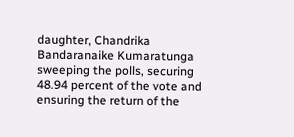daughter, Chandrika Bandaranaike Kumaratunga sweeping the polls, securing 48.94 percent of the vote and ensuring the return of the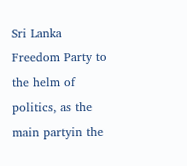Sri Lanka Freedom Party to the helm of politics, as the main partyin the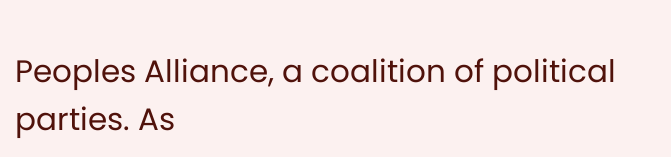Peoples Alliance, a coalition of political parties. As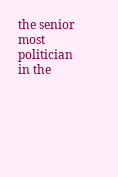the senior most politician in the